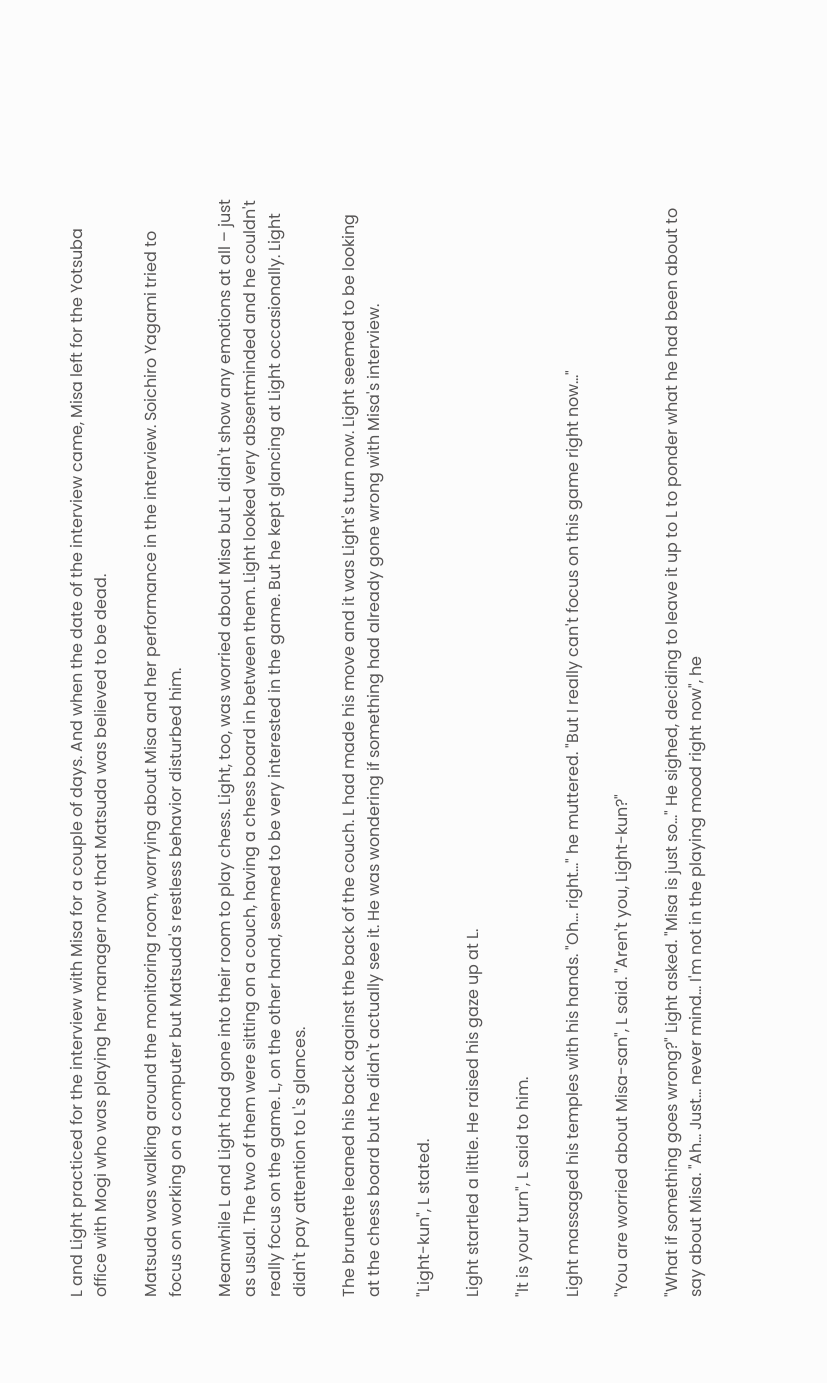L and Light practiced for the interview with Misa for a couple of days. And when the date of the interview came, Misa left for the Yotsuba office with Mogi who was playing her manager now that Matsuda was believed to be dead.

Matsuda was walking around the monitoring room, worrying about Misa and her performance in the interview. Soichiro Yagami tried to focus on working on a computer but Matsuda's restless behavior disturbed him.

Meanwhile L and Light had gone into their room to play chess. Light, too, was worried about Misa but L didn't show any emotions at all – just as usual. The two of them were sitting on a couch, having a chess board in between them. Light looked very absentminded and he couldn't really focus on the game. L, on the other hand, seemed to be very interested in the game. But he kept glancing at Light occasionally. Light didn't pay attention to L's glances.

The brunette leaned his back against the back of the couch. L had made his move and it was Light's turn now. Light seemed to be looking at the chess board but he didn't actually see it. He was wondering if something had already gone wrong with Misa's interview.

"Light-kun", L stated.

Light startled a little. He raised his gaze up at L.

"It is your turn", L said to him.

Light massaged his temples with his hands. "Oh… right…" he muttered. "But I really can't focus on this game right now…"

"You are worried about Misa-san", L said. "Aren't you, Light-kun?"

"What if something goes wrong?" Light asked. "Misa is just so…" He sighed, deciding to leave it up to L to ponder what he had been about to say about Misa. "Ah… Just… never mind… I'm not in the playing mood right now", he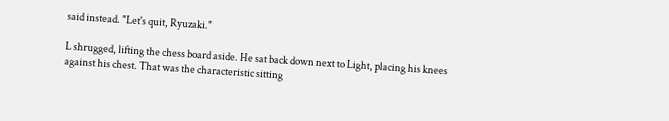said instead. "Let's quit, Ryuzaki."

L shrugged, lifting the chess board aside. He sat back down next to Light, placing his knees against his chest. That was the characteristic sitting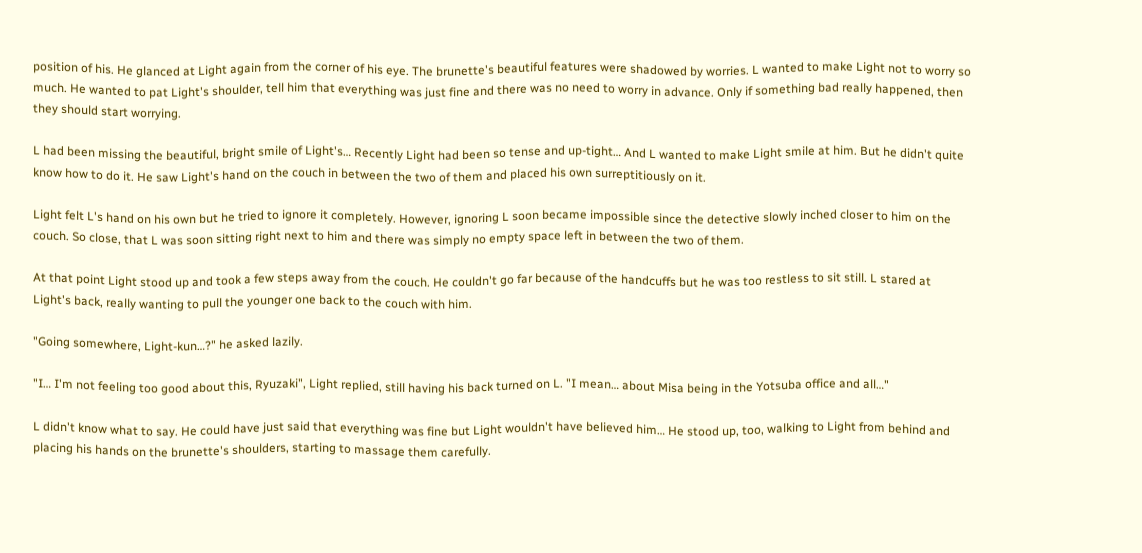position of his. He glanced at Light again from the corner of his eye. The brunette's beautiful features were shadowed by worries. L wanted to make Light not to worry so much. He wanted to pat Light's shoulder, tell him that everything was just fine and there was no need to worry in advance. Only if something bad really happened, then they should start worrying.

L had been missing the beautiful, bright smile of Light's… Recently Light had been so tense and up-tight… And L wanted to make Light smile at him. But he didn't quite know how to do it. He saw Light's hand on the couch in between the two of them and placed his own surreptitiously on it.

Light felt L's hand on his own but he tried to ignore it completely. However, ignoring L soon became impossible since the detective slowly inched closer to him on the couch. So close, that L was soon sitting right next to him and there was simply no empty space left in between the two of them.

At that point Light stood up and took a few steps away from the couch. He couldn't go far because of the handcuffs but he was too restless to sit still. L stared at Light's back, really wanting to pull the younger one back to the couch with him.

"Going somewhere, Light-kun…?" he asked lazily.

"I… I'm not feeling too good about this, Ryuzaki", Light replied, still having his back turned on L. "I mean… about Misa being in the Yotsuba office and all…"

L didn't know what to say. He could have just said that everything was fine but Light wouldn't have believed him… He stood up, too, walking to Light from behind and placing his hands on the brunette's shoulders, starting to massage them carefully.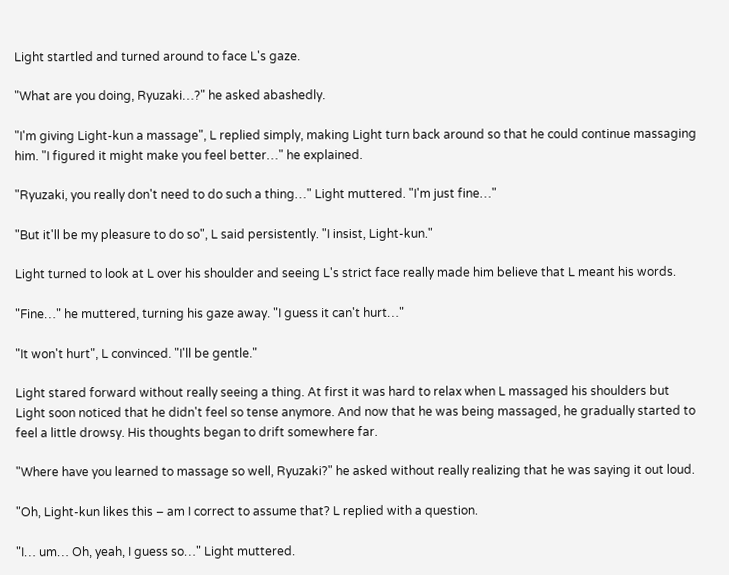Light startled and turned around to face L's gaze.

"What are you doing, Ryuzaki…?" he asked abashedly.

"I'm giving Light-kun a massage", L replied simply, making Light turn back around so that he could continue massaging him. "I figured it might make you feel better…" he explained.

"Ryuzaki, you really don't need to do such a thing…" Light muttered. "I'm just fine…"

"But it'll be my pleasure to do so", L said persistently. "I insist, Light-kun."

Light turned to look at L over his shoulder and seeing L's strict face really made him believe that L meant his words.

"Fine…" he muttered, turning his gaze away. "I guess it can't hurt…"

"It won't hurt", L convinced. "I'll be gentle."

Light stared forward without really seeing a thing. At first it was hard to relax when L massaged his shoulders but Light soon noticed that he didn't feel so tense anymore. And now that he was being massaged, he gradually started to feel a little drowsy. His thoughts began to drift somewhere far.

"Where have you learned to massage so well, Ryuzaki?" he asked without really realizing that he was saying it out loud.

"Oh, Light-kun likes this – am I correct to assume that? L replied with a question.

"I… um… Oh, yeah, I guess so…" Light muttered.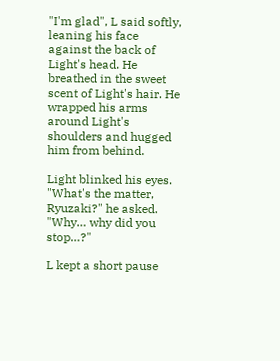"I'm glad", L said softly, leaning his face against the back of Light's head. He breathed in the sweet scent of Light's hair. He wrapped his arms around Light's shoulders and hugged him from behind.

Light blinked his eyes. "What's the matter, Ryuzaki?" he asked. "Why… why did you stop…?"

L kept a short pause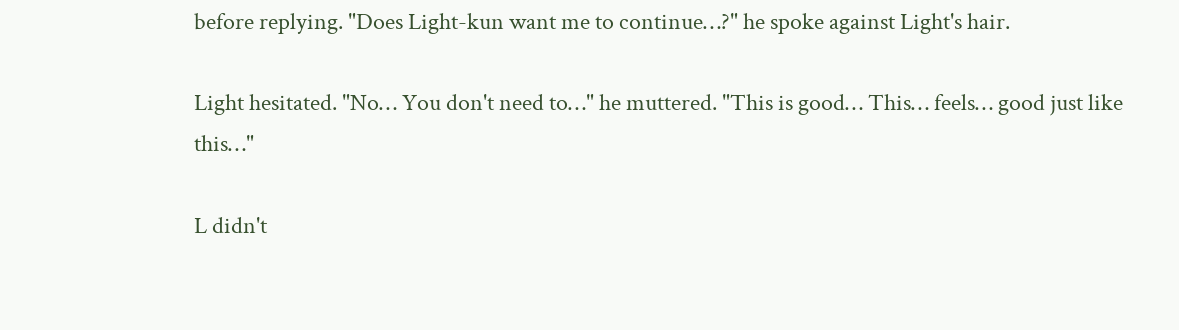before replying. "Does Light-kun want me to continue…?" he spoke against Light's hair.

Light hesitated. "No… You don't need to…" he muttered. "This is good… This… feels… good just like this…"

L didn't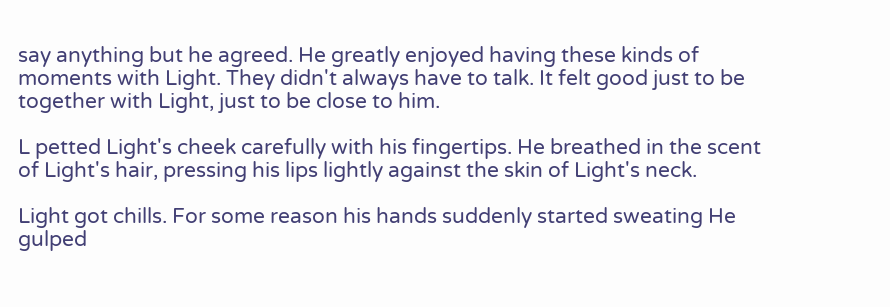say anything but he agreed. He greatly enjoyed having these kinds of moments with Light. They didn't always have to talk. It felt good just to be together with Light, just to be close to him.

L petted Light's cheek carefully with his fingertips. He breathed in the scent of Light's hair, pressing his lips lightly against the skin of Light's neck.

Light got chills. For some reason his hands suddenly started sweating He gulped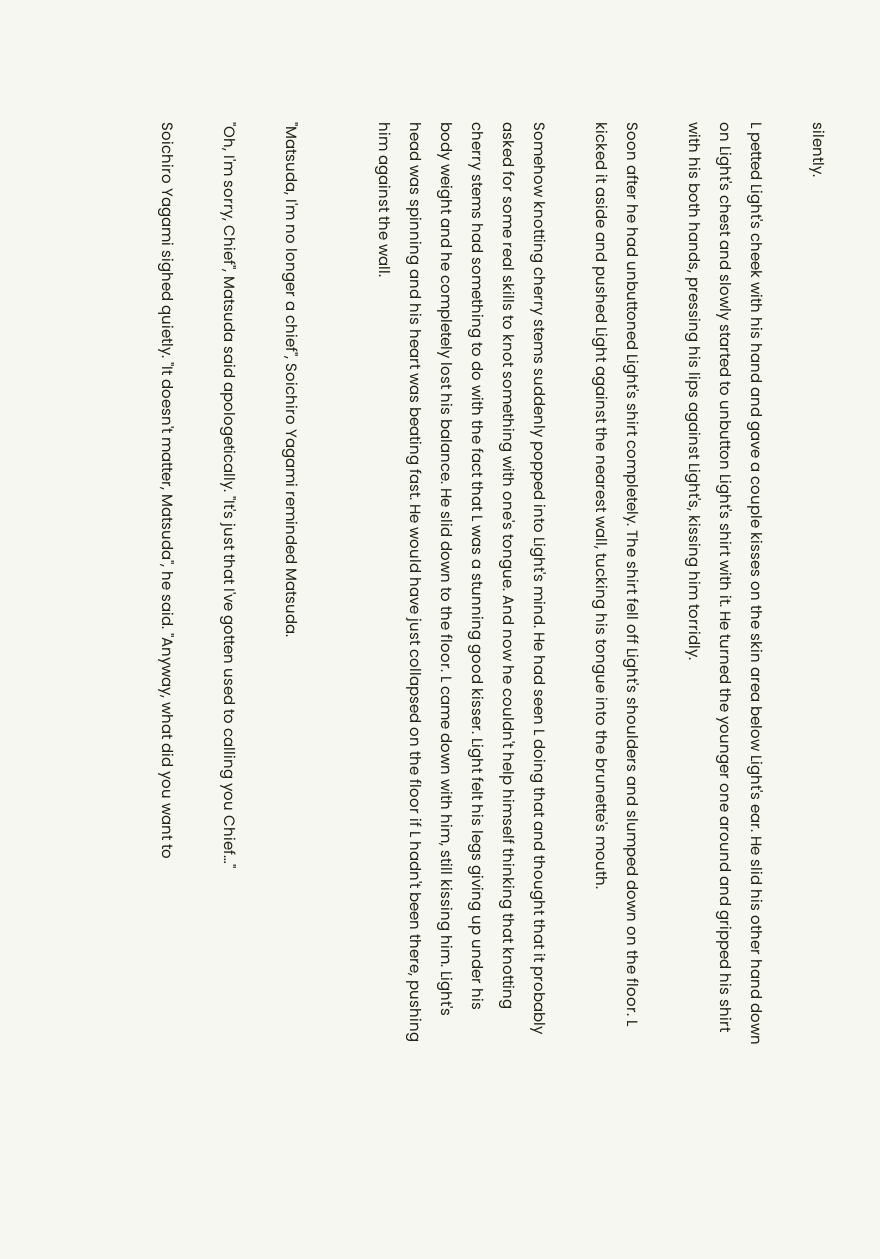silently.

L petted Light's cheek with his hand and gave a couple kisses on the skin area below Light's ear. He slid his other hand down on Light's chest and slowly started to unbutton Light's shirt with it. He turned the younger one around and gripped his shirt with his both hands, pressing his lips against Light's, kissing him torridly.

Soon after he had unbuttoned Light's shirt completely. The shirt fell off Light's shoulders and slumped down on the floor. L kicked it aside and pushed Light against the nearest wall, tucking his tongue into the brunette's mouth.

Somehow knotting cherry stems suddenly popped into Light's mind. He had seen L doing that and thought that it probably asked for some real skills to knot something with one's tongue. And now he couldn't help himself thinking that knotting cherry stems had something to do with the fact that L was a stunning good kisser. Light felt his legs giving up under his body weight and he completely lost his balance. He slid down to the floor. L came down with him, still kissing him. Light's head was spinning and his heart was beating fast. He would have just collapsed on the floor if L hadn't been there, pushing him against the wall.


"Matsuda, I'm no longer a chief", Soichiro Yagami reminded Matsuda.

"Oh, I'm sorry, Chief", Matsuda said apologetically. "It's just that I've gotten used to calling you Chief…"

Soichiro Yagami sighed quietly. "It doesn't matter, Matsuda", he said. "Anyway, what did you want to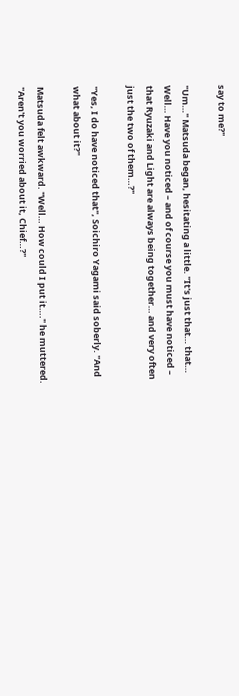say to me?"

"Um…" Matsuda began, hesitating a little. "It's just that… that… Well… Have you noticed – and of course you must have noticed – that Ryuzaki and Light are always being together… and very often just the two of them…?"

"Yes, I do have noticed that", Soichiro Yagami said soberly. "And what about it?"

Matsuda felt awkward. "Well… How could I put it…." he muttered. "Aren't you worried about it, Chief…?"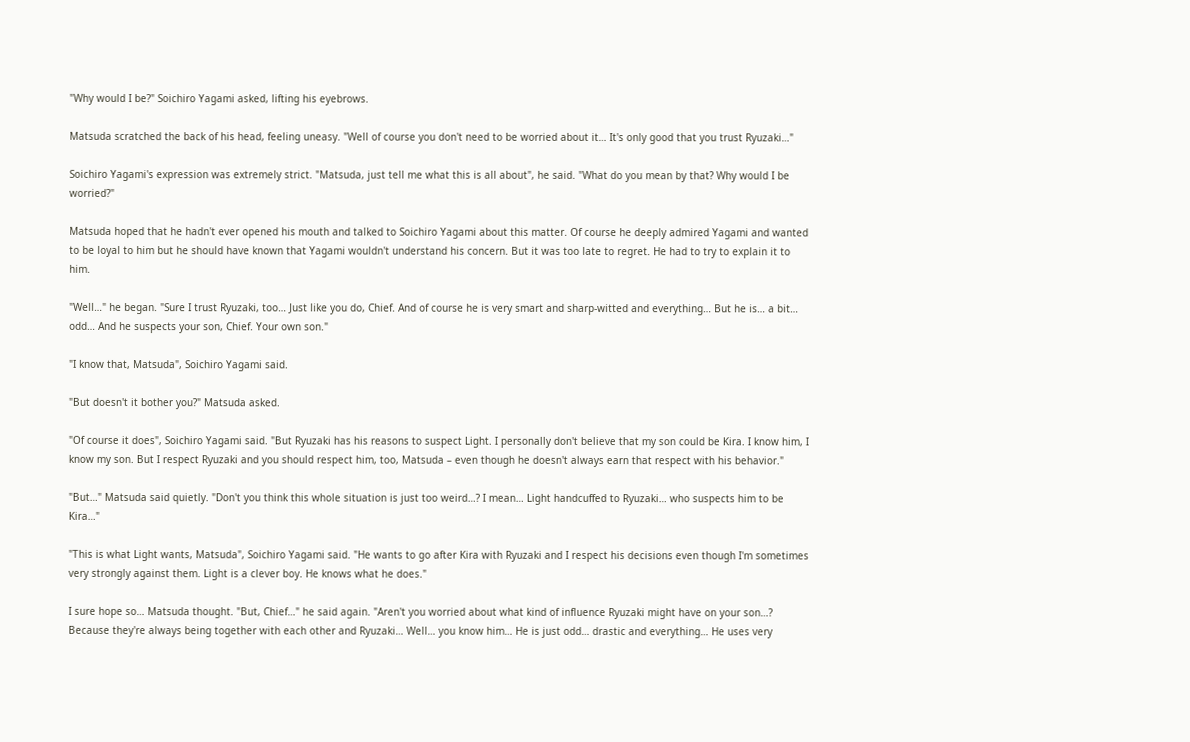"Why would I be?" Soichiro Yagami asked, lifting his eyebrows.

Matsuda scratched the back of his head, feeling uneasy. "Well of course you don't need to be worried about it… It's only good that you trust Ryuzaki…"

Soichiro Yagami's expression was extremely strict. "Matsuda, just tell me what this is all about", he said. "What do you mean by that? Why would I be worried?"

Matsuda hoped that he hadn't ever opened his mouth and talked to Soichiro Yagami about this matter. Of course he deeply admired Yagami and wanted to be loyal to him but he should have known that Yagami wouldn't understand his concern. But it was too late to regret. He had to try to explain it to him.

"Well…" he began. "Sure I trust Ryuzaki, too… Just like you do, Chief. And of course he is very smart and sharp-witted and everything… But he is… a bit… odd… And he suspects your son, Chief. Your own son."

"I know that, Matsuda", Soichiro Yagami said.

"But doesn't it bother you?" Matsuda asked.

"Of course it does", Soichiro Yagami said. "But Ryuzaki has his reasons to suspect Light. I personally don't believe that my son could be Kira. I know him, I know my son. But I respect Ryuzaki and you should respect him, too, Matsuda – even though he doesn't always earn that respect with his behavior."

"But…" Matsuda said quietly. "Don't you think this whole situation is just too weird…? I mean… Light handcuffed to Ryuzaki… who suspects him to be Kira…"

"This is what Light wants, Matsuda", Soichiro Yagami said. "He wants to go after Kira with Ryuzaki and I respect his decisions even though I'm sometimes very strongly against them. Light is a clever boy. He knows what he does."

I sure hope so… Matsuda thought. "But, Chief…" he said again. "Aren't you worried about what kind of influence Ryuzaki might have on your son…? Because they're always being together with each other and Ryuzaki… Well… you know him… He is just odd… drastic and everything… He uses very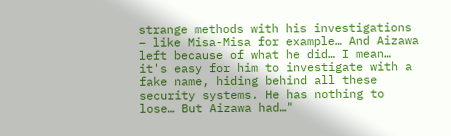strange methods with his investigations – like Misa-Misa for example… And Aizawa left because of what he did… I mean… it's easy for him to investigate with a fake name, hiding behind all these security systems. He has nothing to lose… But Aizawa had…"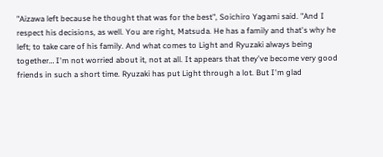"Aizawa left because he thought that was for the best", Soichiro Yagami said. "And I respect his decisions, as well. You are right, Matsuda. He has a family and that's why he left; to take care of his family. And what comes to Light and Ryuzaki always being together… I'm not worried about it, not at all. It appears that they've become very good friends in such a short time. Ryuzaki has put Light through a lot. But I'm glad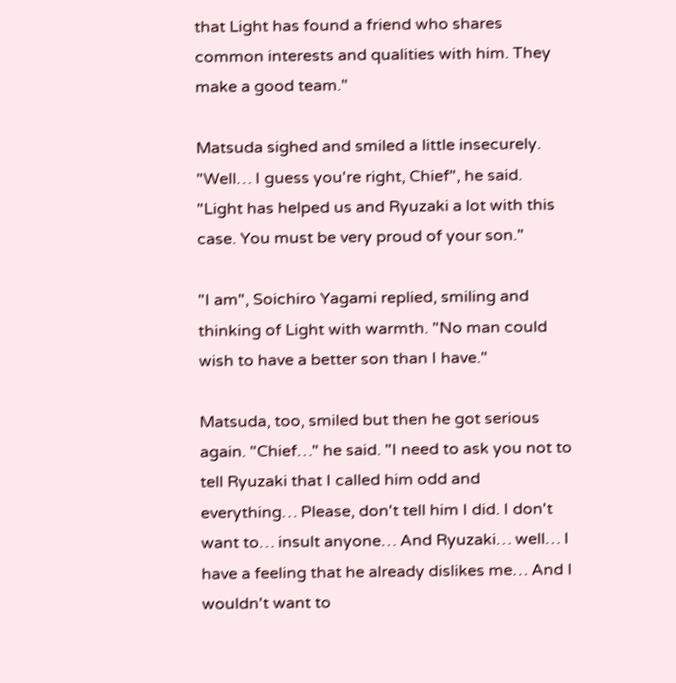that Light has found a friend who shares common interests and qualities with him. They make a good team."

Matsuda sighed and smiled a little insecurely. "Well… I guess you're right, Chief", he said. "Light has helped us and Ryuzaki a lot with this case. You must be very proud of your son."

"I am", Soichiro Yagami replied, smiling and thinking of Light with warmth. "No man could wish to have a better son than I have."

Matsuda, too, smiled but then he got serious again. "Chief…" he said. "I need to ask you not to tell Ryuzaki that I called him odd and everything… Please, don't tell him I did. I don't want to… insult anyone… And Ryuzaki… well… I have a feeling that he already dislikes me… And I wouldn't want to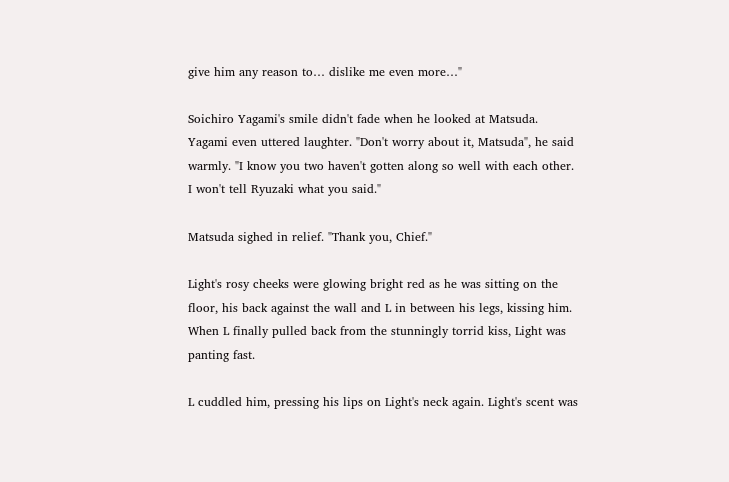give him any reason to… dislike me even more…"

Soichiro Yagami's smile didn't fade when he looked at Matsuda. Yagami even uttered laughter. "Don't worry about it, Matsuda", he said warmly. "I know you two haven't gotten along so well with each other. I won't tell Ryuzaki what you said."

Matsuda sighed in relief. "Thank you, Chief."

Light's rosy cheeks were glowing bright red as he was sitting on the floor, his back against the wall and L in between his legs, kissing him. When L finally pulled back from the stunningly torrid kiss, Light was panting fast.

L cuddled him, pressing his lips on Light's neck again. Light's scent was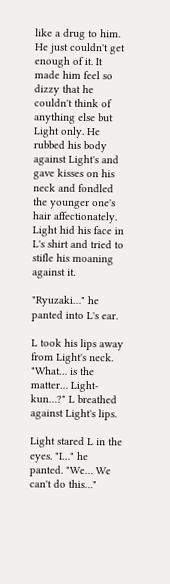like a drug to him. He just couldn't get enough of it. It made him feel so dizzy that he couldn't think of anything else but Light only. He rubbed his body against Light's and gave kisses on his neck and fondled the younger one's hair affectionately. Light hid his face in L's shirt and tried to stifle his moaning against it.

"Ryuzaki…" he panted into L's ear.

L took his lips away from Light's neck. "What… is the matter… Light-kun…?" L breathed against Light's lips.

Light stared L in the eyes. "I…" he panted. "We… We can't do this…"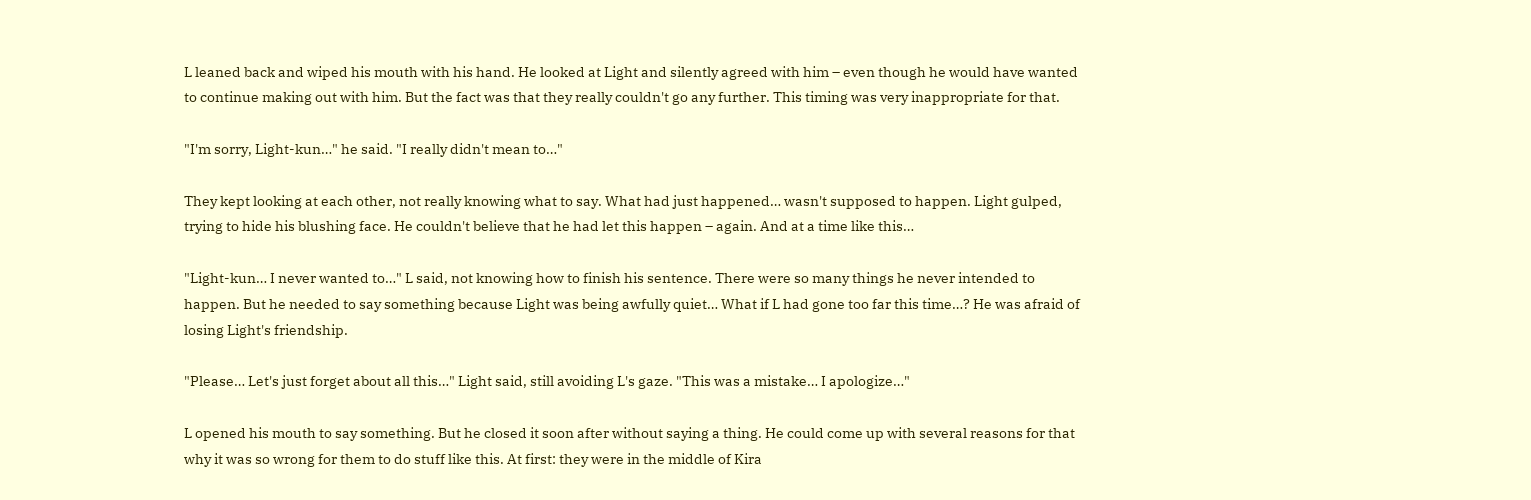L leaned back and wiped his mouth with his hand. He looked at Light and silently agreed with him – even though he would have wanted to continue making out with him. But the fact was that they really couldn't go any further. This timing was very inappropriate for that.

"I'm sorry, Light-kun…" he said. "I really didn't mean to…"

They kept looking at each other, not really knowing what to say. What had just happened… wasn't supposed to happen. Light gulped, trying to hide his blushing face. He couldn't believe that he had let this happen – again. And at a time like this…

"Light-kun… I never wanted to…" L said, not knowing how to finish his sentence. There were so many things he never intended to happen. But he needed to say something because Light was being awfully quiet… What if L had gone too far this time…? He was afraid of losing Light's friendship.

"Please… Let's just forget about all this…" Light said, still avoiding L's gaze. "This was a mistake… I apologize…"

L opened his mouth to say something. But he closed it soon after without saying a thing. He could come up with several reasons for that why it was so wrong for them to do stuff like this. At first: they were in the middle of Kira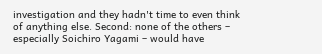investigation and they hadn't time to even think of anything else. Second: none of the others – especially Soichiro Yagami – would have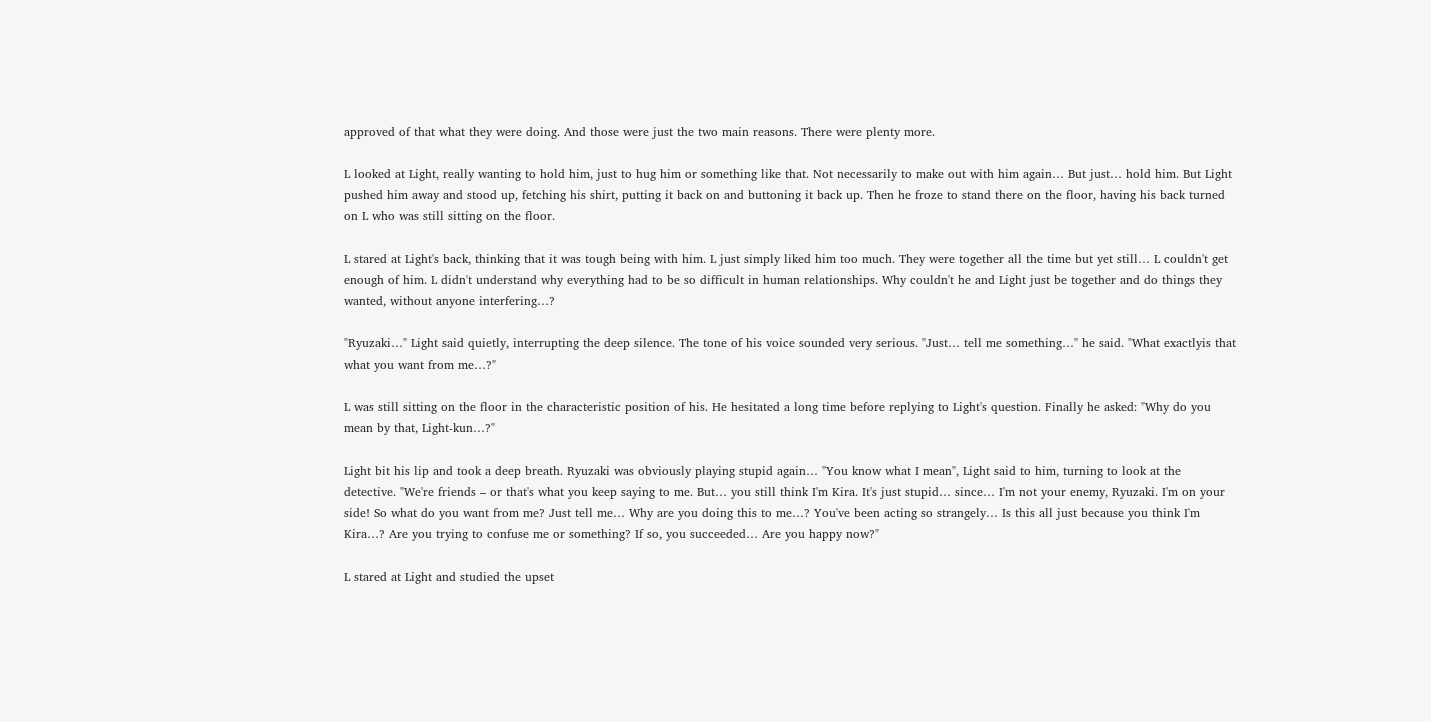approved of that what they were doing. And those were just the two main reasons. There were plenty more.

L looked at Light, really wanting to hold him, just to hug him or something like that. Not necessarily to make out with him again… But just… hold him. But Light pushed him away and stood up, fetching his shirt, putting it back on and buttoning it back up. Then he froze to stand there on the floor, having his back turned on L who was still sitting on the floor.

L stared at Light's back, thinking that it was tough being with him. L just simply liked him too much. They were together all the time but yet still… L couldn't get enough of him. L didn't understand why everything had to be so difficult in human relationships. Why couldn't he and Light just be together and do things they wanted, without anyone interfering…?

"Ryuzaki…" Light said quietly, interrupting the deep silence. The tone of his voice sounded very serious. "Just… tell me something…" he said. "What exactlyis that what you want from me…?"

L was still sitting on the floor in the characteristic position of his. He hesitated a long time before replying to Light's question. Finally he asked: "Why do you mean by that, Light-kun…?"

Light bit his lip and took a deep breath. Ryuzaki was obviously playing stupid again… "You know what I mean", Light said to him, turning to look at the detective. "We're friends – or that's what you keep saying to me. But… you still think I'm Kira. It's just stupid… since… I'm not your enemy, Ryuzaki. I'm on your side! So what do you want from me? Just tell me… Why are you doing this to me…? You've been acting so strangely… Is this all just because you think I'm Kira…? Are you trying to confuse me or something? If so, you succeeded… Are you happy now?"

L stared at Light and studied the upset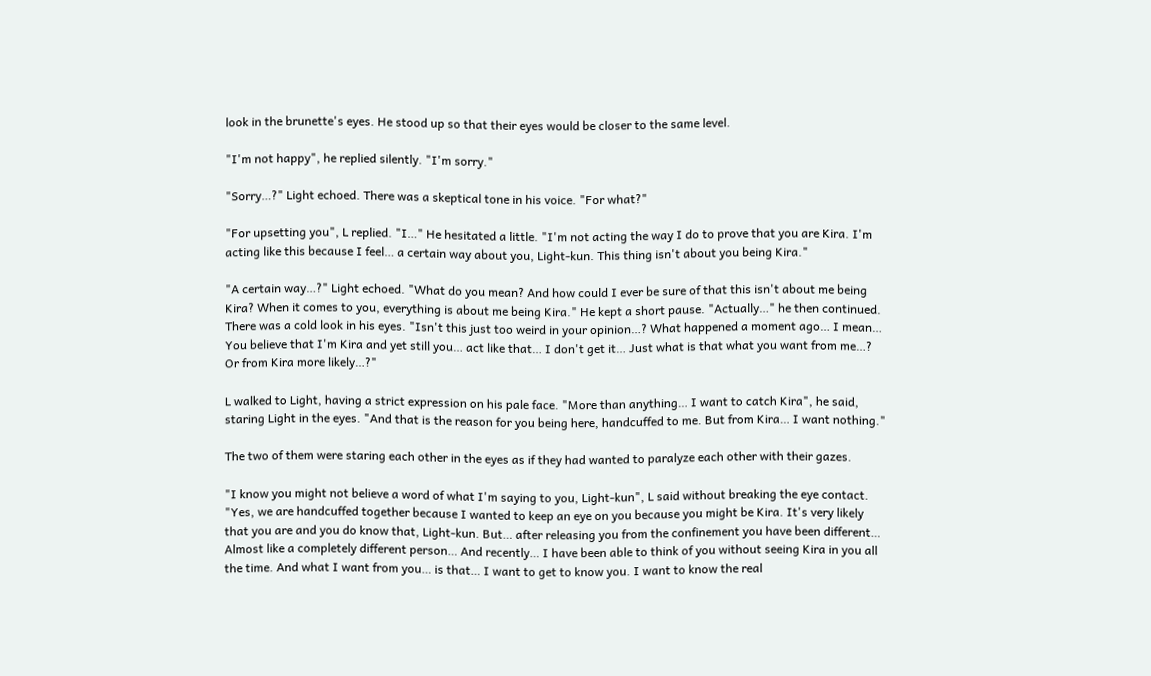look in the brunette's eyes. He stood up so that their eyes would be closer to the same level.

"I'm not happy", he replied silently. "I'm sorry."

"Sorry…?" Light echoed. There was a skeptical tone in his voice. "For what?"

"For upsetting you", L replied. "I…" He hesitated a little. "I'm not acting the way I do to prove that you are Kira. I'm acting like this because I feel… a certain way about you, Light-kun. This thing isn't about you being Kira."

"A certain way…?" Light echoed. "What do you mean? And how could I ever be sure of that this isn't about me being Kira? When it comes to you, everything is about me being Kira." He kept a short pause. "Actually…" he then continued. There was a cold look in his eyes. "Isn't this just too weird in your opinion…? What happened a moment ago… I mean… You believe that I'm Kira and yet still you… act like that… I don't get it… Just what is that what you want from me…? Or from Kira more likely…?"

L walked to Light, having a strict expression on his pale face. "More than anything… I want to catch Kira", he said, staring Light in the eyes. "And that is the reason for you being here, handcuffed to me. But from Kira… I want nothing."

The two of them were staring each other in the eyes as if they had wanted to paralyze each other with their gazes.

"I know you might not believe a word of what I'm saying to you, Light-kun", L said without breaking the eye contact. "Yes, we are handcuffed together because I wanted to keep an eye on you because you might be Kira. It's very likely that you are and you do know that, Light-kun. But… after releasing you from the confinement you have been different… Almost like a completely different person… And recently… I have been able to think of you without seeing Kira in you all the time. And what I want from you… is that… I want to get to know you. I want to know the real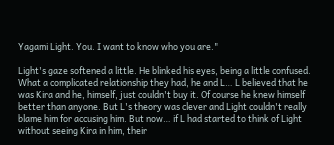Yagami Light. You. I want to know who you are."

Light's gaze softened a little. He blinked his eyes, being a little confused. What a complicated relationship they had, he and L… L believed that he was Kira and he, himself, just couldn't buy it. Of course he knew himself better than anyone. But L's theory was clever and Light couldn't really blame him for accusing him. But now… if L had started to think of Light without seeing Kira in him, their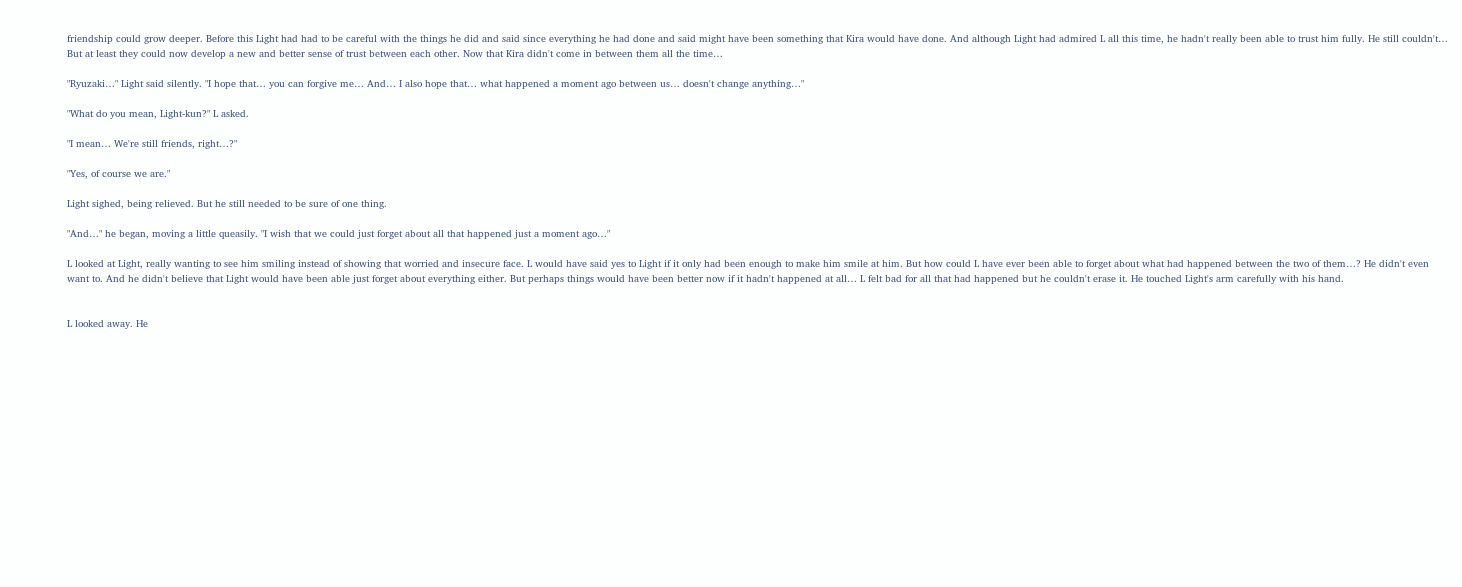friendship could grow deeper. Before this Light had had to be careful with the things he did and said since everything he had done and said might have been something that Kira would have done. And although Light had admired L all this time, he hadn't really been able to trust him fully. He still couldn't… But at least they could now develop a new and better sense of trust between each other. Now that Kira didn't come in between them all the time…

"Ryuzaki…" Light said silently. "I hope that… you can forgive me… And… I also hope that… what happened a moment ago between us… doesn't change anything…"

"What do you mean, Light-kun?" L asked.

"I mean… We're still friends, right…?"

"Yes, of course we are."

Light sighed, being relieved. But he still needed to be sure of one thing.

"And…" he began, moving a little queasily. "I wish that we could just forget about all that happened just a moment ago…"

L looked at Light, really wanting to see him smiling instead of showing that worried and insecure face. L would have said yes to Light if it only had been enough to make him smile at him. But how could L have ever been able to forget about what had happened between the two of them…? He didn't even want to. And he didn't believe that Light would have been able just forget about everything either. But perhaps things would have been better now if it hadn't happened at all… L felt bad for all that had happened but he couldn't erase it. He touched Light's arm carefully with his hand.


L looked away. He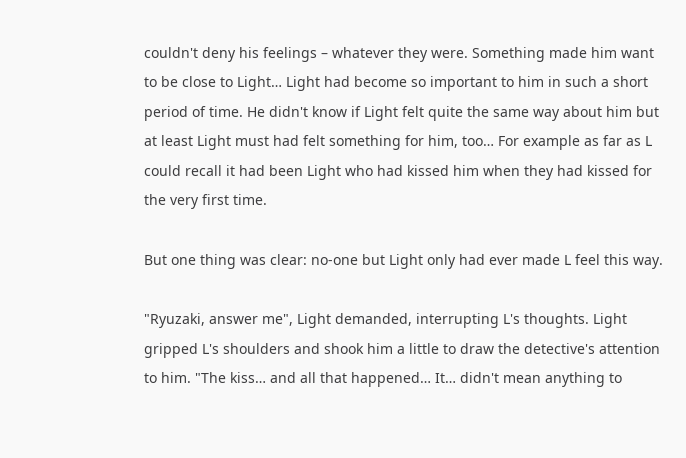couldn't deny his feelings – whatever they were. Something made him want to be close to Light… Light had become so important to him in such a short period of time. He didn't know if Light felt quite the same way about him but at least Light must had felt something for him, too… For example as far as L could recall it had been Light who had kissed him when they had kissed for the very first time.

But one thing was clear: no-one but Light only had ever made L feel this way.

"Ryuzaki, answer me", Light demanded, interrupting L's thoughts. Light gripped L's shoulders and shook him a little to draw the detective's attention to him. "The kiss… and all that happened… It… didn't mean anything to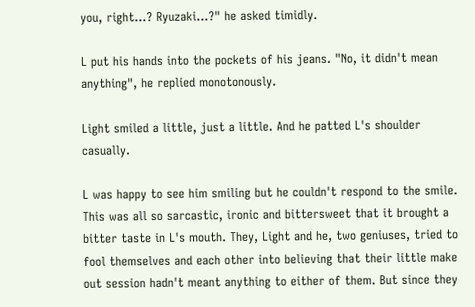you, right…? Ryuzaki…?" he asked timidly.

L put his hands into the pockets of his jeans. "No, it didn't mean anything", he replied monotonously.

Light smiled a little, just a little. And he patted L's shoulder casually.

L was happy to see him smiling but he couldn't respond to the smile. This was all so sarcastic, ironic and bittersweet that it brought a bitter taste in L's mouth. They, Light and he, two geniuses, tried to fool themselves and each other into believing that their little make out session hadn't meant anything to either of them. But since they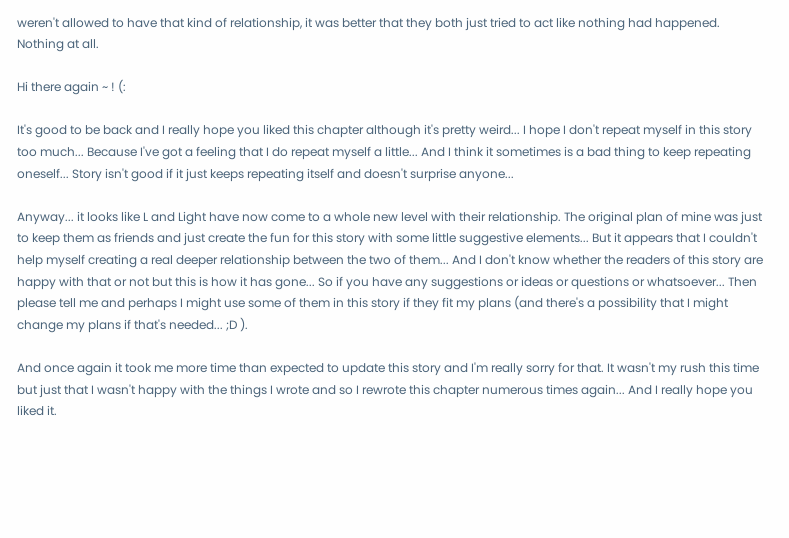weren't allowed to have that kind of relationship, it was better that they both just tried to act like nothing had happened. Nothing at all.

Hi there again ~ ! (:

It's good to be back and I really hope you liked this chapter although it's pretty weird... I hope I don't repeat myself in this story too much... Because I've got a feeling that I do repeat myself a little... And I think it sometimes is a bad thing to keep repeating oneself... Story isn't good if it just keeps repeating itself and doesn't surprise anyone...

Anyway... it looks like L and Light have now come to a whole new level with their relationship. The original plan of mine was just to keep them as friends and just create the fun for this story with some little suggestive elements... But it appears that I couldn't help myself creating a real deeper relationship between the two of them... And I don't know whether the readers of this story are happy with that or not but this is how it has gone... So if you have any suggestions or ideas or questions or whatsoever... Then please tell me and perhaps I might use some of them in this story if they fit my plans (and there's a possibility that I might change my plans if that's needed... ;D ).

And once again it took me more time than expected to update this story and I'm really sorry for that. It wasn't my rush this time but just that I wasn't happy with the things I wrote and so I rewrote this chapter numerous times again... And I really hope you liked it.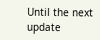Until the next update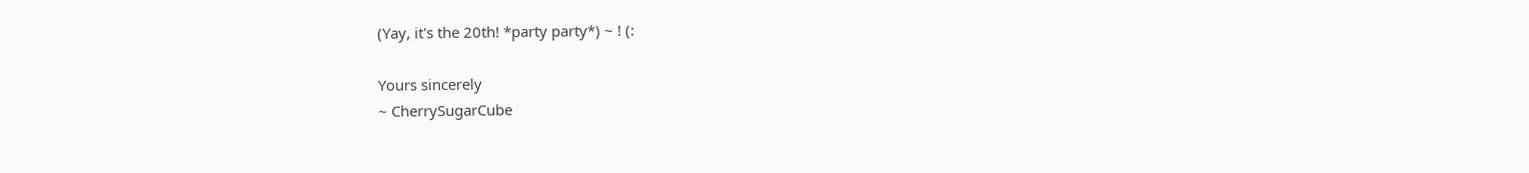(Yay, it's the 20th! *party party*) ~ ! (:

Yours sincerely
~ CherrySugarCube